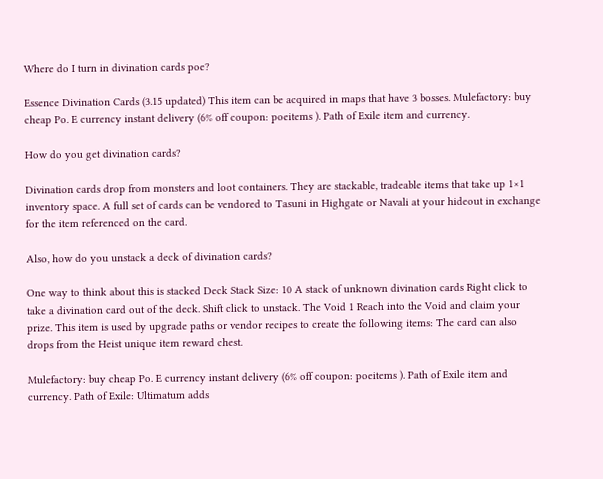Where do I turn in divination cards poe?

Essence Divination Cards (3.15 updated) This item can be acquired in maps that have 3 bosses. Mulefactory: buy cheap Po. E currency instant delivery (6% off coupon: poeitems ). Path of Exile item and currency.

How do you get divination cards?

Divination cards drop from monsters and loot containers. They are stackable, tradeable items that take up 1×1 inventory space. A full set of cards can be vendored to Tasuni in Highgate or Navali at your hideout in exchange for the item referenced on the card.

Also, how do you unstack a deck of divination cards?

One way to think about this is stacked Deck Stack Size: 10 A stack of unknown divination cards Right click to take a divination card out of the deck. Shift click to unstack. The Void 1 Reach into the Void and claim your prize. This item is used by upgrade paths or vendor recipes to create the following items: The card can also drops from the Heist unique item reward chest.

Mulefactory: buy cheap Po. E currency instant delivery (6% off coupon: poeitems ). Path of Exile item and currency. Path of Exile: Ultimatum adds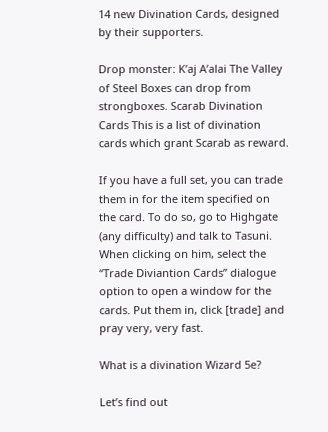14 new Divination Cards, designed by their supporters.

Drop monster: K’aj A’alai The Valley of Steel Boxes can drop from strongboxes. Scarab Divination Cards This is a list of divination cards which grant Scarab as reward.

If you have a full set, you can trade them in for the item specified on the card. To do so, go to Highgate (any difficulty) and talk to Tasuni. When clicking on him, select the “Trade Diviantion Cards” dialogue option to open a window for the cards. Put them in, click [trade] and pray very, very fast.

What is a divination Wizard 5e?

Let’s find out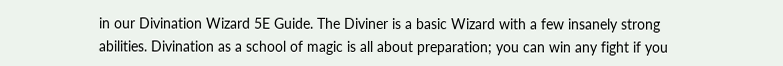in our Divination Wizard 5E Guide. The Diviner is a basic Wizard with a few insanely strong abilities. Divination as a school of magic is all about preparation; you can win any fight if you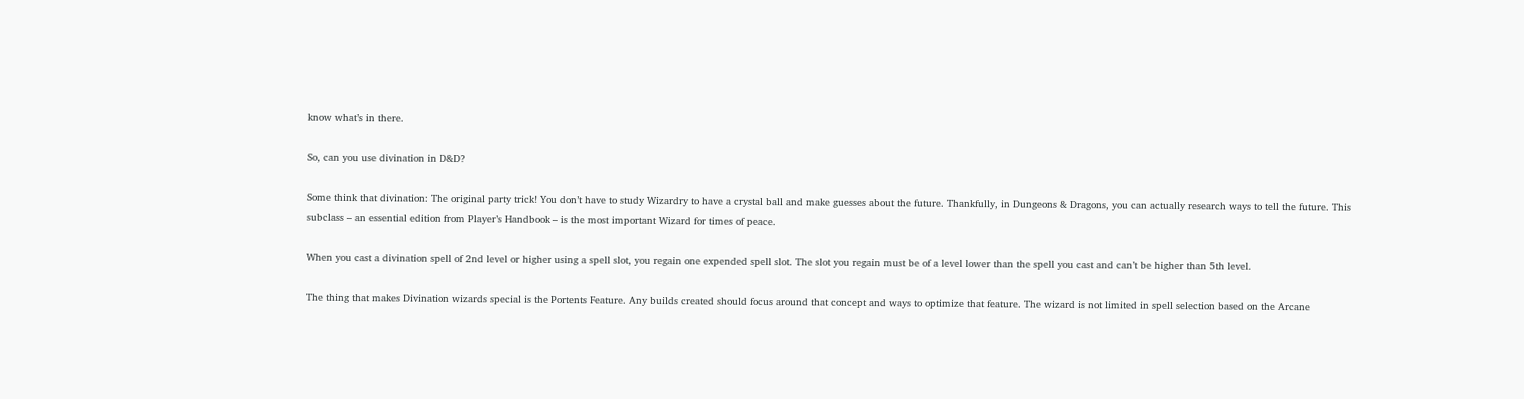know what’s in there.

So, can you use divination in D&D?

Some think that divination: The original party trick! You don’t have to study Wizardry to have a crystal ball and make guesses about the future. Thankfully, in Dungeons & Dragons, you can actually research ways to tell the future. This subclass – an essential edition from Player’s Handbook – is the most important Wizard for times of peace.

When you cast a divination spell of 2nd level or higher using a spell slot, you regain one expended spell slot. The slot you regain must be of a level lower than the spell you cast and can’t be higher than 5th level.

The thing that makes Divination wizards special is the Portents Feature. Any builds created should focus around that concept and ways to optimize that feature. The wizard is not limited in spell selection based on the Arcane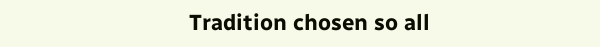Tradition chosen so all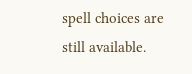spell choices are still available.